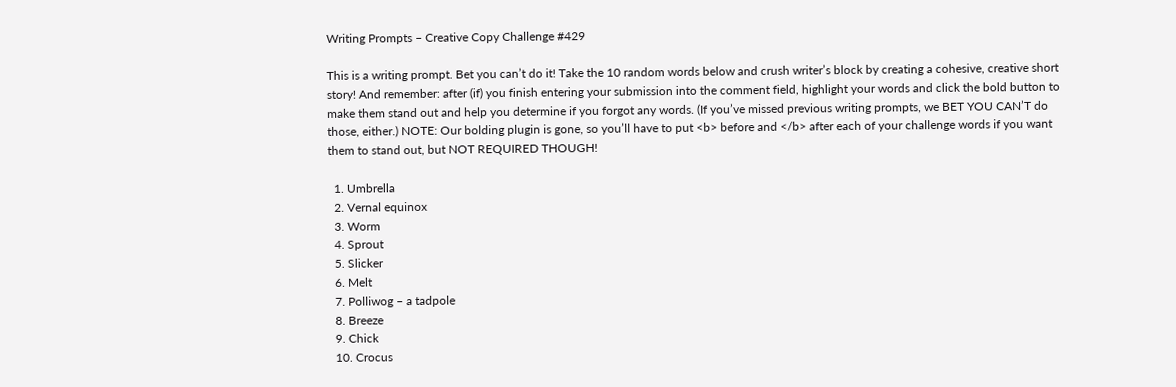Writing Prompts – Creative Copy Challenge #429

This is a writing prompt. Bet you can’t do it! Take the 10 random words below and crush writer’s block by creating a cohesive, creative short story! And remember: after (if) you finish entering your submission into the comment field, highlight your words and click the bold button to make them stand out and help you determine if you forgot any words. (If you’ve missed previous writing prompts, we BET YOU CAN’T do those, either.) NOTE: Our bolding plugin is gone, so you’ll have to put <b> before and </b> after each of your challenge words if you want them to stand out, but NOT REQUIRED THOUGH!

  1. Umbrella
  2. Vernal equinox
  3. Worm
  4. Sprout
  5. Slicker
  6. Melt
  7. Polliwog – a tadpole
  8. Breeze
  9. Chick
  10. Crocus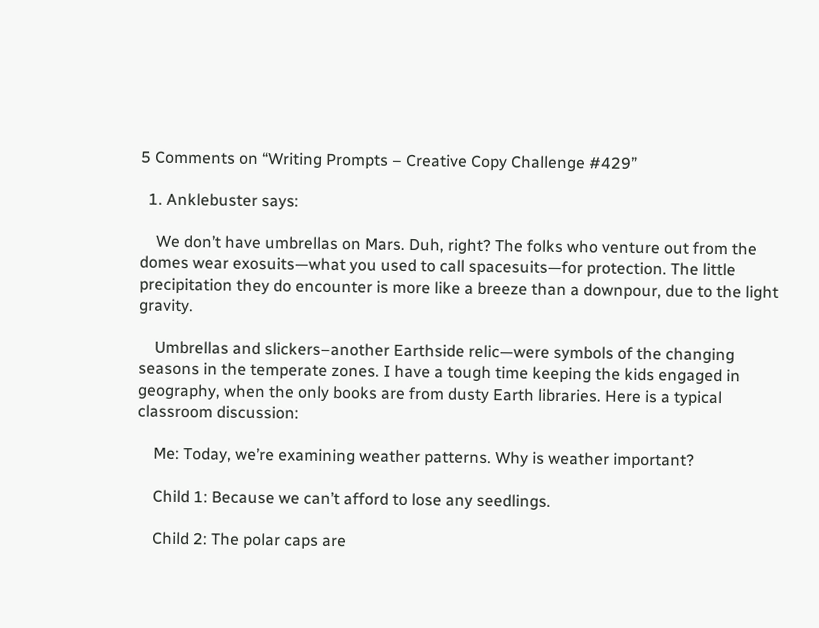5 Comments on “Writing Prompts – Creative Copy Challenge #429”

  1. Anklebuster says:

    We don’t have umbrellas on Mars. Duh, right? The folks who venture out from the domes wear exosuits—what you used to call spacesuits—for protection. The little precipitation they do encounter is more like a breeze than a downpour, due to the light gravity.

    Umbrellas and slickers–another Earthside relic—were symbols of the changing seasons in the temperate zones. I have a tough time keeping the kids engaged in geography, when the only books are from dusty Earth libraries. Here is a typical classroom discussion:

    Me: Today, we’re examining weather patterns. Why is weather important?

    Child 1: Because we can’t afford to lose any seedlings.

    Child 2: The polar caps are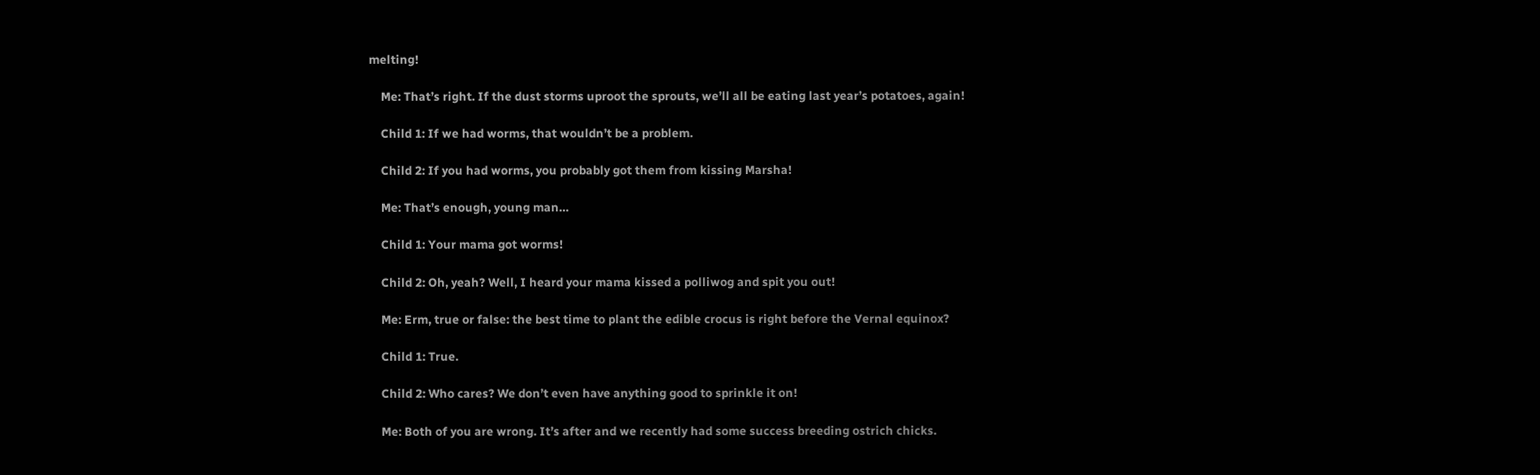melting!

    Me: That’s right. If the dust storms uproot the sprouts, we’ll all be eating last year’s potatoes, again!

    Child 1: If we had worms, that wouldn’t be a problem.

    Child 2: If you had worms, you probably got them from kissing Marsha!

    Me: That’s enough, young man…

    Child 1: Your mama got worms!

    Child 2: Oh, yeah? Well, I heard your mama kissed a polliwog and spit you out!

    Me: Erm, true or false: the best time to plant the edible crocus is right before the Vernal equinox?

    Child 1: True.

    Child 2: Who cares? We don’t even have anything good to sprinkle it on!

    Me: Both of you are wrong. It’s after and we recently had some success breeding ostrich chicks.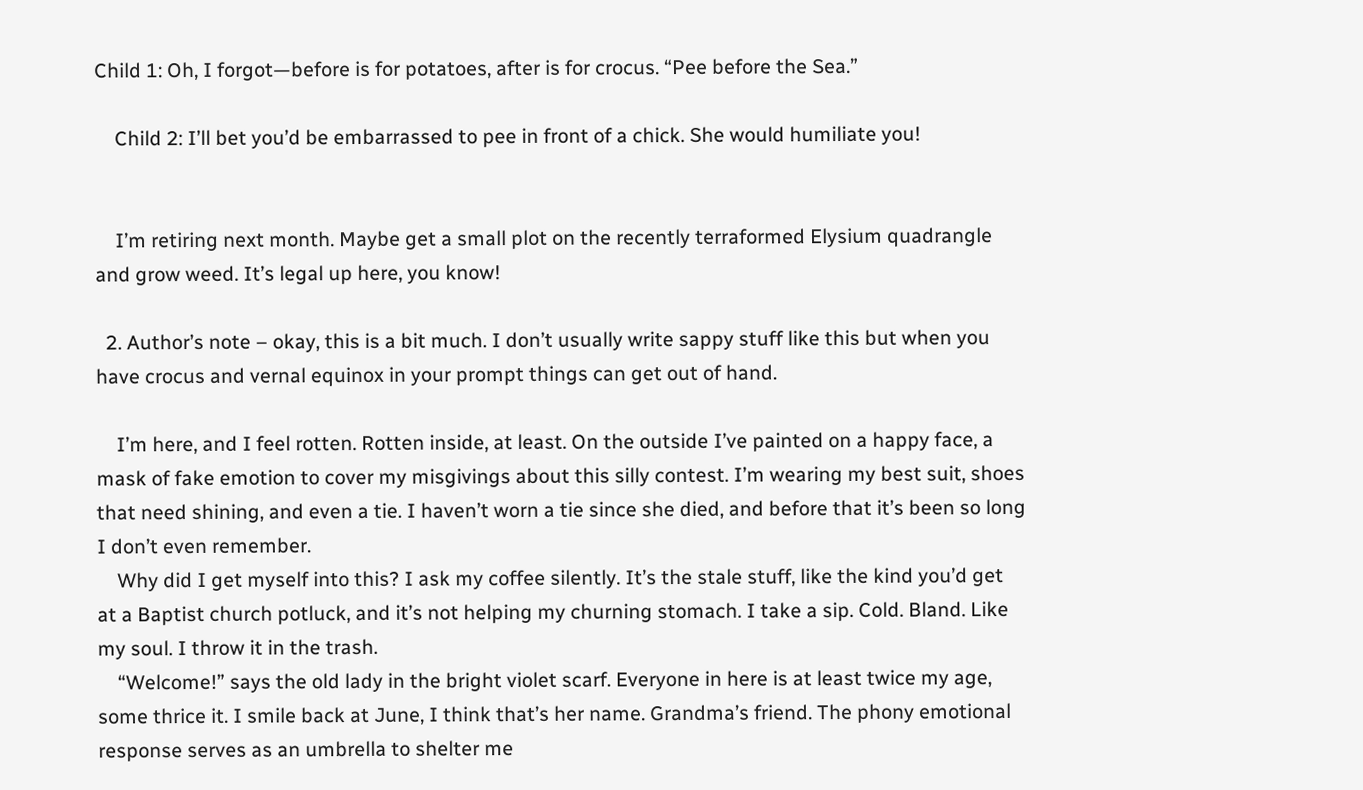Child 1: Oh, I forgot—before is for potatoes, after is for crocus. “Pee before the Sea.”

    Child 2: I’ll bet you’d be embarrassed to pee in front of a chick. She would humiliate you!


    I’m retiring next month. Maybe get a small plot on the recently terraformed Elysium quadrangle and grow weed. It’s legal up here, you know!

  2. Author’s note – okay, this is a bit much. I don’t usually write sappy stuff like this but when you have crocus and vernal equinox in your prompt things can get out of hand.

    I’m here, and I feel rotten. Rotten inside, at least. On the outside I’ve painted on a happy face, a mask of fake emotion to cover my misgivings about this silly contest. I’m wearing my best suit, shoes that need shining, and even a tie. I haven’t worn a tie since she died, and before that it’s been so long I don’t even remember.
    Why did I get myself into this? I ask my coffee silently. It’s the stale stuff, like the kind you’d get at a Baptist church potluck, and it’s not helping my churning stomach. I take a sip. Cold. Bland. Like my soul. I throw it in the trash.
    “Welcome!” says the old lady in the bright violet scarf. Everyone in here is at least twice my age, some thrice it. I smile back at June, I think that’s her name. Grandma’s friend. The phony emotional response serves as an umbrella to shelter me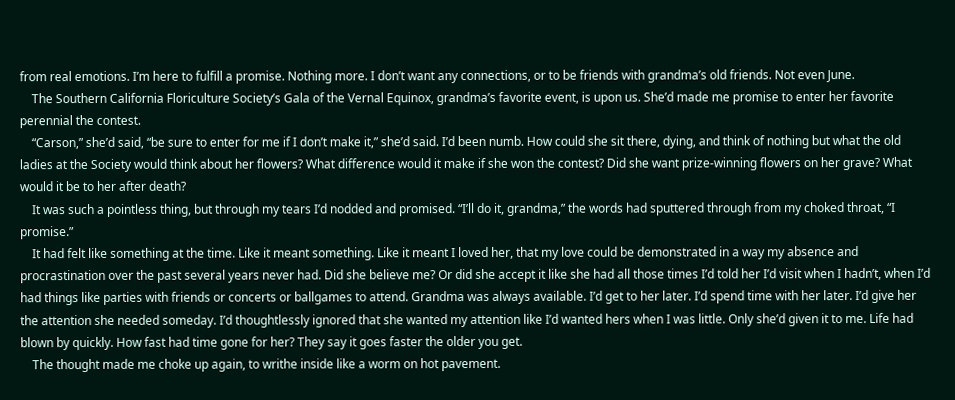from real emotions. I’m here to fulfill a promise. Nothing more. I don’t want any connections, or to be friends with grandma’s old friends. Not even June.
    The Southern California Floriculture Society’s Gala of the Vernal Equinox, grandma’s favorite event, is upon us. She’d made me promise to enter her favorite perennial the contest.
    “Carson,” she’d said, “be sure to enter for me if I don’t make it,” she’d said. I’d been numb. How could she sit there, dying, and think of nothing but what the old ladies at the Society would think about her flowers? What difference would it make if she won the contest? Did she want prize-winning flowers on her grave? What would it be to her after death?
    It was such a pointless thing, but through my tears I’d nodded and promised. “I’ll do it, grandma,” the words had sputtered through from my choked throat, “I promise.”
    It had felt like something at the time. Like it meant something. Like it meant I loved her, that my love could be demonstrated in a way my absence and procrastination over the past several years never had. Did she believe me? Or did she accept it like she had all those times I’d told her I’d visit when I hadn’t, when I’d had things like parties with friends or concerts or ballgames to attend. Grandma was always available. I’d get to her later. I’d spend time with her later. I’d give her the attention she needed someday. I’d thoughtlessly ignored that she wanted my attention like I’d wanted hers when I was little. Only she’d given it to me. Life had blown by quickly. How fast had time gone for her? They say it goes faster the older you get.
    The thought made me choke up again, to writhe inside like a worm on hot pavement.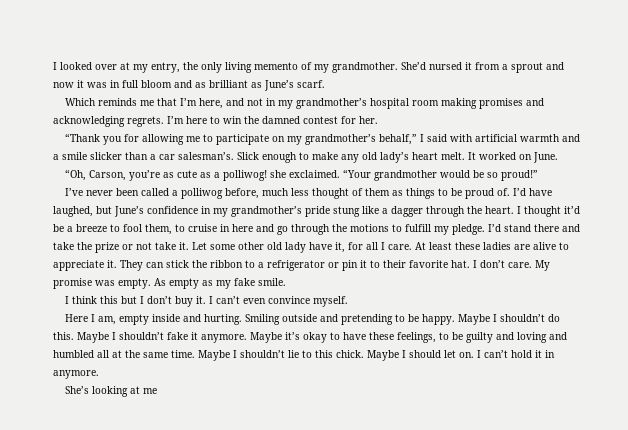I looked over at my entry, the only living memento of my grandmother. She’d nursed it from a sprout and now it was in full bloom and as brilliant as June’s scarf.
    Which reminds me that I’m here, and not in my grandmother’s hospital room making promises and acknowledging regrets. I’m here to win the damned contest for her.
    “Thank you for allowing me to participate on my grandmother’s behalf,” I said with artificial warmth and a smile slicker than a car salesman’s. Slick enough to make any old lady’s heart melt. It worked on June.
    “Oh, Carson, you’re as cute as a polliwog! she exclaimed. “Your grandmother would be so proud!”
    I’ve never been called a polliwog before, much less thought of them as things to be proud of. I’d have laughed, but June’s confidence in my grandmother’s pride stung like a dagger through the heart. I thought it’d be a breeze to fool them, to cruise in here and go through the motions to fulfill my pledge. I’d stand there and take the prize or not take it. Let some other old lady have it, for all I care. At least these ladies are alive to appreciate it. They can stick the ribbon to a refrigerator or pin it to their favorite hat. I don’t care. My promise was empty. As empty as my fake smile.
    I think this but I don’t buy it. I can’t even convince myself.
    Here I am, empty inside and hurting. Smiling outside and pretending to be happy. Maybe I shouldn’t do this. Maybe I shouldn’t fake it anymore. Maybe it’s okay to have these feelings, to be guilty and loving and humbled all at the same time. Maybe I shouldn’t lie to this chick. Maybe I should let on. I can’t hold it in anymore.
    She’s looking at me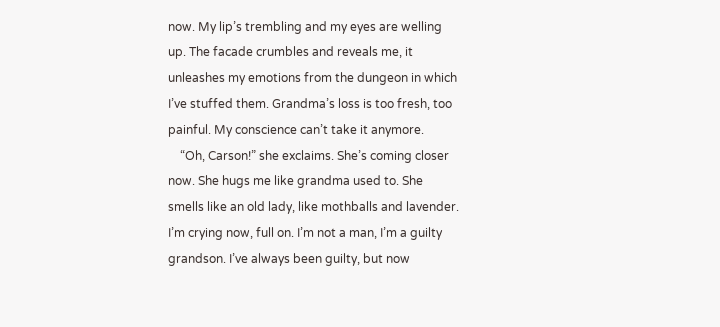now. My lip’s trembling and my eyes are welling up. The facade crumbles and reveals me, it unleashes my emotions from the dungeon in which I’ve stuffed them. Grandma’s loss is too fresh, too painful. My conscience can’t take it anymore.
    “Oh, Carson!” she exclaims. She’s coming closer now. She hugs me like grandma used to. She smells like an old lady, like mothballs and lavender. I’m crying now, full on. I’m not a man, I’m a guilty grandson. I’ve always been guilty, but now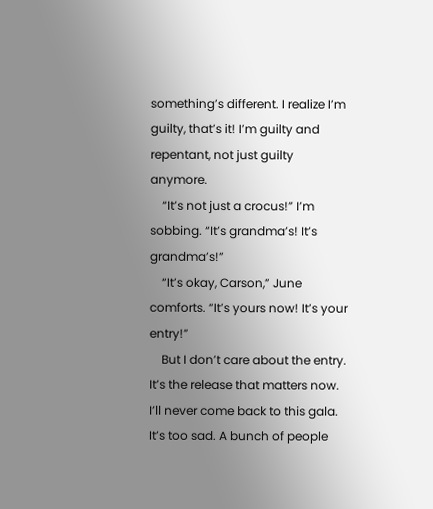something’s different. I realize I’m guilty, that’s it! I’m guilty and repentant, not just guilty anymore.
    “It’s not just a crocus!” I’m sobbing. “It’s grandma’s! It’s grandma’s!”
    “It’s okay, Carson,” June comforts. “It’s yours now! It’s your entry!”
    But I don’t care about the entry. It’s the release that matters now. I’ll never come back to this gala. It’s too sad. A bunch of people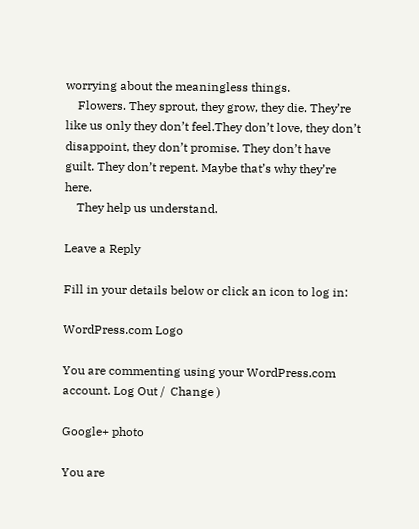worrying about the meaningless things.
    Flowers. They sprout, they grow, they die. They’re like us only they don’t feel.They don’t love, they don’t disappoint, they don’t promise. They don’t have guilt. They don’t repent. Maybe that’s why they’re here.
    They help us understand.

Leave a Reply

Fill in your details below or click an icon to log in:

WordPress.com Logo

You are commenting using your WordPress.com account. Log Out /  Change )

Google+ photo

You are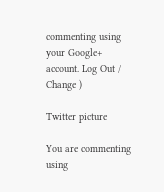commenting using your Google+ account. Log Out /  Change )

Twitter picture

You are commenting using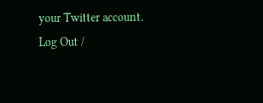your Twitter account. Log Out /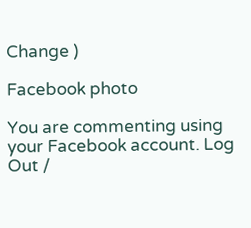Change )

Facebook photo

You are commenting using your Facebook account. Log Out /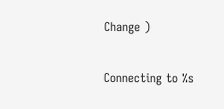Change )

Connecting to %s